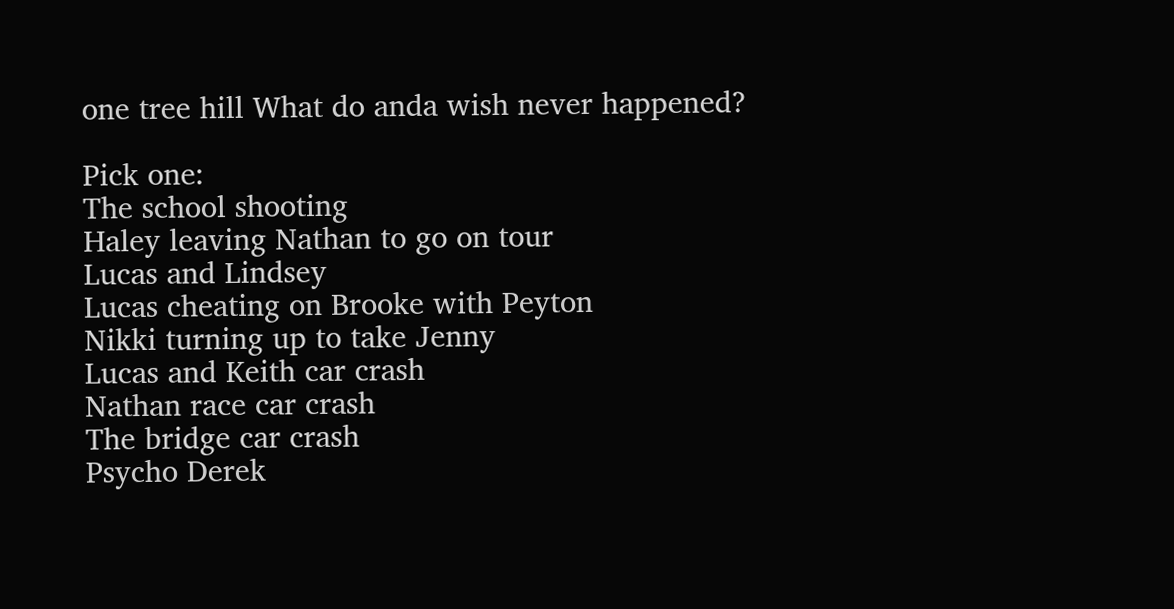one tree hill What do anda wish never happened?

Pick one:
The school shooting
Haley leaving Nathan to go on tour
Lucas and Lindsey
Lucas cheating on Brooke with Peyton
Nikki turning up to take Jenny
Lucas and Keith car crash
Nathan race car crash
The bridge car crash
Psycho Derek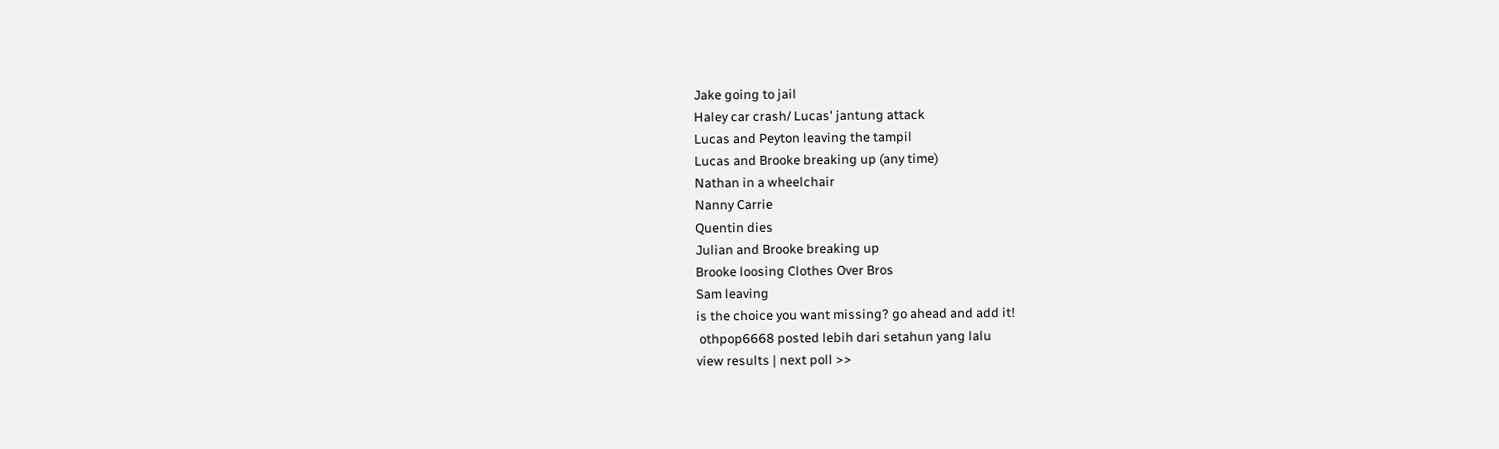Jake going to jail
Haley car crash/ Lucas' jantung attack
Lucas and Peyton leaving the tampil
Lucas and Brooke breaking up (any time)
Nathan in a wheelchair
Nanny Carrie
Quentin dies
Julian and Brooke breaking up
Brooke loosing Clothes Over Bros
Sam leaving
is the choice you want missing? go ahead and add it!
 othpop6668 posted lebih dari setahun yang lalu
view results | next poll >>